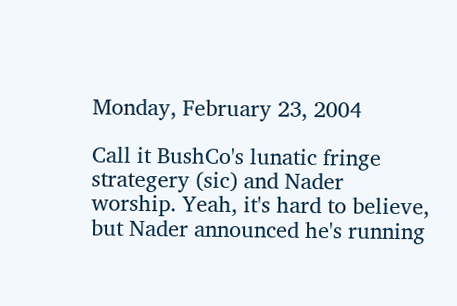Monday, February 23, 2004

Call it BushCo's lunatic fringe strategery (sic) and Nader worship. Yeah, it's hard to believe, but Nader announced he's running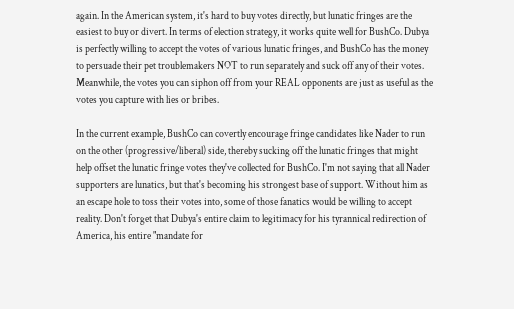again. In the American system, it's hard to buy votes directly, but lunatic fringes are the easiest to buy or divert. In terms of election strategy, it works quite well for BushCo. Dubya is perfectly willing to accept the votes of various lunatic fringes, and BushCo has the money to persuade their pet troublemakers NOT to run separately and suck off any of their votes. Meanwhile, the votes you can siphon off from your REAL opponents are just as useful as the votes you capture with lies or bribes.

In the current example, BushCo can covertly encourage fringe candidates like Nader to run on the other (progressive/liberal) side, thereby sucking off the lunatic fringes that might help offset the lunatic fringe votes they've collected for BushCo. I'm not saying that all Nader supporters are lunatics, but that's becoming his strongest base of support. Without him as an escape hole to toss their votes into, some of those fanatics would be willing to accept reality. Don't forget that Dubya's entire claim to legitimacy for his tyrannical redirection of America, his entire "mandate for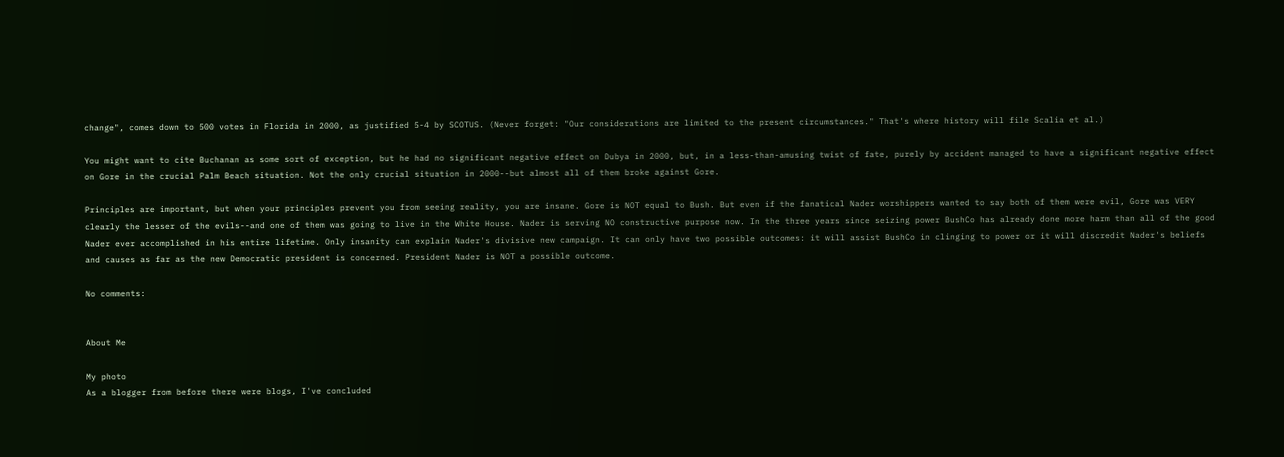change", comes down to 500 votes in Florida in 2000, as justified 5-4 by SCOTUS. (Never forget: "Our considerations are limited to the present circumstances." That's where history will file Scalia et al.)

You might want to cite Buchanan as some sort of exception, but he had no significant negative effect on Dubya in 2000, but, in a less-than-amusing twist of fate, purely by accident managed to have a significant negative effect on Gore in the crucial Palm Beach situation. Not the only crucial situation in 2000--but almost all of them broke against Gore.

Principles are important, but when your principles prevent you from seeing reality, you are insane. Gore is NOT equal to Bush. But even if the fanatical Nader worshippers wanted to say both of them were evil, Gore was VERY clearly the lesser of the evils--and one of them was going to live in the White House. Nader is serving NO constructive purpose now. In the three years since seizing power BushCo has already done more harm than all of the good Nader ever accomplished in his entire lifetime. Only insanity can explain Nader's divisive new campaign. It can only have two possible outcomes: it will assist BushCo in clinging to power or it will discredit Nader's beliefs and causes as far as the new Democratic president is concerned. President Nader is NOT a possible outcome.

No comments:


About Me

My photo
As a blogger from before there were blogs, I've concluded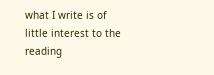what I write is of little interest to the reading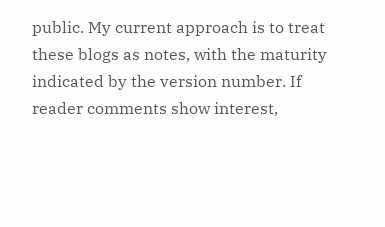public. My current approach is to treat these blogs as notes, with the maturity indicated by the version number. If reader comments show interest,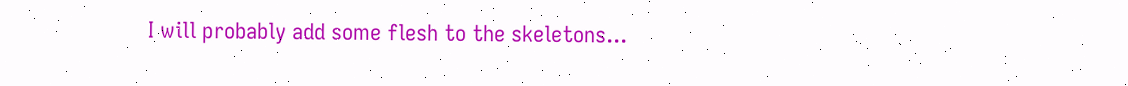I will probably add some flesh to the skeletons...